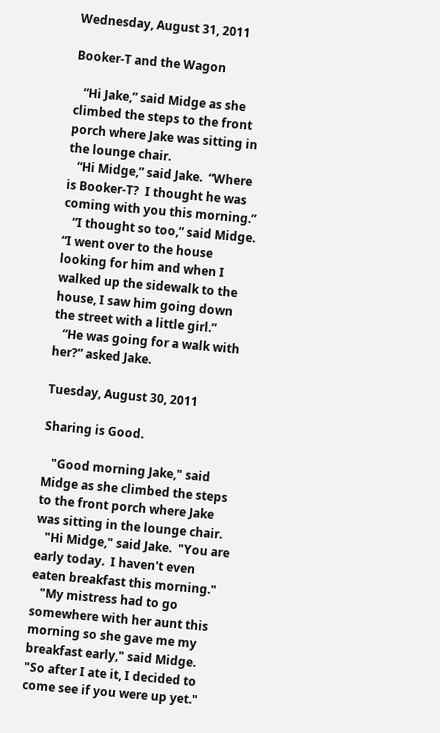Wednesday, August 31, 2011

Booker-T and the Wagon

   “Hi Jake,” said Midge as she climbed the steps to the front porch where Jake was sitting in the lounge chair.
   “Hi Midge,” said Jake.  “Where is Booker-T?  I thought he was coming with you this morning.”
   “I thought so too,” said Midge.  “I went over to the house looking for him and when I walked up the sidewalk to the house, I saw him going down the street with a little girl.”
   “He was going for a walk with her?” asked Jake.

Tuesday, August 30, 2011

Sharing is Good.

   "Good morning Jake," said Midge as she climbed the steps to the front porch where Jake was sitting in the lounge chair.
   "Hi Midge," said Jake.  "You are early today.  I haven't even eaten breakfast this morning."
   "My mistress had to go somewhere with her aunt this morning so she gave me my breakfast early," said Midge.  "So after I ate it, I decided to come see if you were up yet."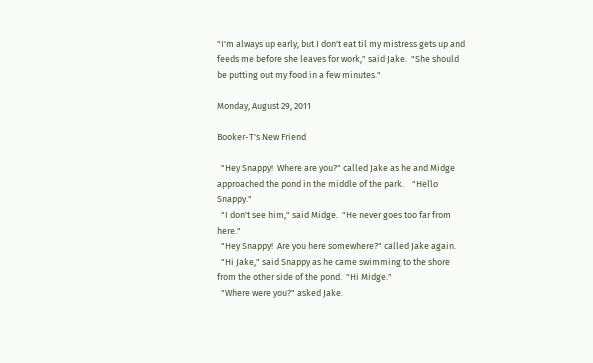"I'm always up early, but I don't eat til my mistress gets up and feeds me before she leaves for work," said Jake.  "She should be putting out my food in a few minutes."

Monday, August 29, 2011

Booker-T's New Friend

  "Hey Snappy!  Where are you?" called Jake as he and Midge approached the pond in the middle of the park.    "Hello Snappy."
  "I don't see him," said Midge.  "He never goes too far from here."
  "Hey Snappy!  Are you here somewhere?" called Jake again.
  "Hi Jake," said Snappy as he came swimming to the shore from the other side of the pond.  "Hi Midge."
  "Where were you?" asked Jake.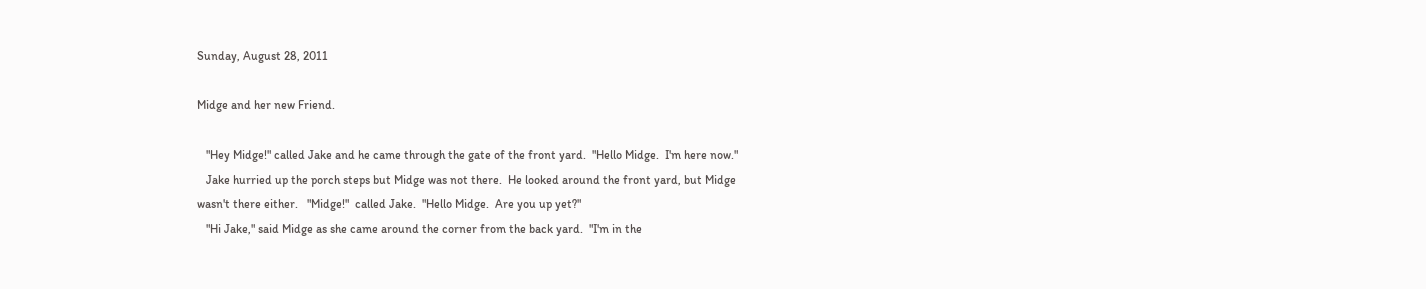Sunday, August 28, 2011

Midge and her new Friend.

   "Hey Midge!" called Jake and he came through the gate of the front yard.  "Hello Midge.  I'm here now."
   Jake hurried up the porch steps but Midge was not there.  He looked around the front yard, but Midge wasn't there either.   "Midge!"  called Jake.  "Hello Midge.  Are you up yet?"
   "Hi Jake," said Midge as she came around the corner from the back yard.  "I'm in the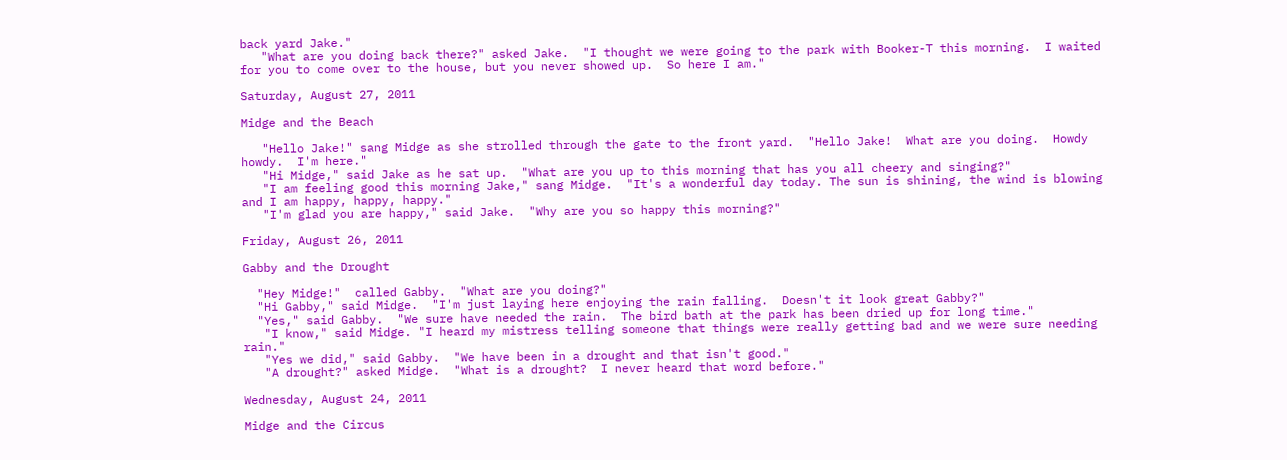back yard Jake."
   "What are you doing back there?" asked Jake.  "I thought we were going to the park with Booker-T this morning.  I waited for you to come over to the house, but you never showed up.  So here I am."

Saturday, August 27, 2011

Midge and the Beach

   "Hello Jake!" sang Midge as she strolled through the gate to the front yard.  "Hello Jake!  What are you doing.  Howdy howdy.  I'm here."
   "Hi Midge," said Jake as he sat up.  "What are you up to this morning that has you all cheery and singing?"
   "I am feeling good this morning Jake," sang Midge.  "It's a wonderful day today. The sun is shining, the wind is blowing and I am happy, happy, happy."
   "I'm glad you are happy," said Jake.  "Why are you so happy this morning?"

Friday, August 26, 2011

Gabby and the Drought

  "Hey Midge!"  called Gabby.  "What are you doing?"
  "Hi Gabby," said Midge.  "I'm just laying here enjoying the rain falling.  Doesn't it look great Gabby?"
  "Yes," said Gabby.  "We sure have needed the rain.  The bird bath at the park has been dried up for long time."
   "I know," said Midge. "I heard my mistress telling someone that things were really getting bad and we were sure needing rain."
   "Yes we did," said Gabby.  "We have been in a drought and that isn't good."
   "A drought?" asked Midge.  "What is a drought?  I never heard that word before."

Wednesday, August 24, 2011

Midge and the Circus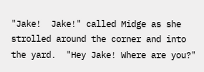"Jake!  Jake!" called Midge as she strolled around the corner and into the yard.  "Hey Jake! Where are you?"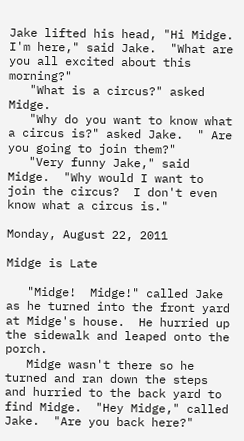Jake lifted his head, "Hi Midge.  I'm here," said Jake.  "What are you all excited about this morning?"
   "What is a circus?" asked Midge.
   "Why do you want to know what a circus is?" asked Jake.  " Are you going to join them?"
   "Very funny Jake," said Midge.  "Why would I want to join the circus?  I don't even know what a circus is."

Monday, August 22, 2011

Midge is Late

   "Midge!  Midge!" called Jake as he turned into the front yard at Midge's house.  He hurried up the sidewalk and leaped onto the porch.
   Midge wasn't there so he turned and ran down the steps and hurried to the back yard to find Midge.  "Hey Midge," called Jake.  "Are you back here?"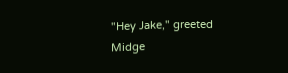"Hey Jake," greeted Midge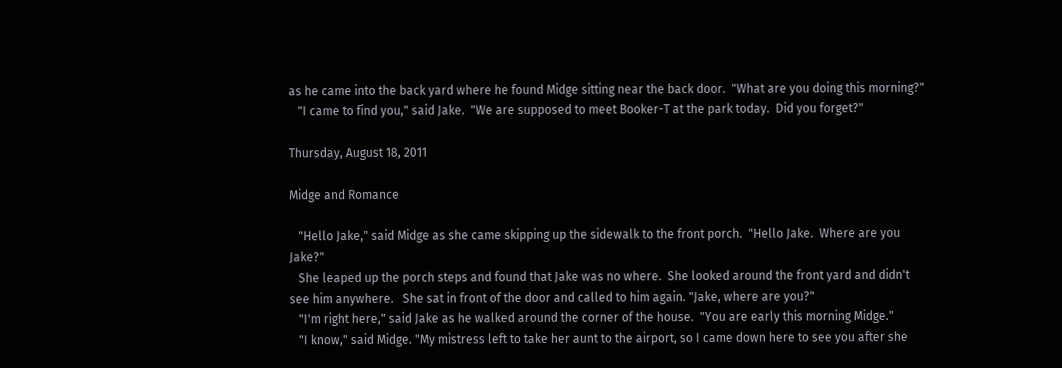as he came into the back yard where he found Midge sitting near the back door.  "What are you doing this morning?"
   "I came to find you," said Jake.  "We are supposed to meet Booker-T at the park today.  Did you forget?"

Thursday, August 18, 2011

Midge and Romance

   "Hello Jake," said Midge as she came skipping up the sidewalk to the front porch.  "Hello Jake.  Where are you Jake?"
   She leaped up the porch steps and found that Jake was no where.  She looked around the front yard and didn't see him anywhere.   She sat in front of the door and called to him again. "Jake, where are you?"
   "I'm right here," said Jake as he walked around the corner of the house.  "You are early this morning Midge."
   "I know," said Midge. "My mistress left to take her aunt to the airport, so I came down here to see you after she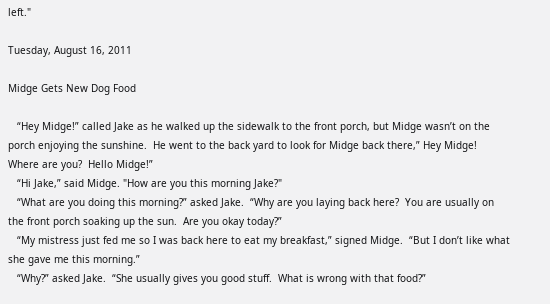left."

Tuesday, August 16, 2011

Midge Gets New Dog Food

   “Hey Midge!” called Jake as he walked up the sidewalk to the front porch, but Midge wasn’t on the porch enjoying the sunshine.  He went to the back yard to look for Midge back there,” Hey Midge!  Where are you?  Hello Midge!”
   “Hi Jake,” said Midge. "How are you this morning Jake?"
   “What are you doing this morning?” asked Jake.  “Why are you laying back here?  You are usually on the front porch soaking up the sun.  Are you okay today?”
   “My mistress just fed me so I was back here to eat my breakfast,” signed Midge.  “But I don’t like what she gave me this morning.”
   “Why?” asked Jake.  “She usually gives you good stuff.  What is wrong with that food?”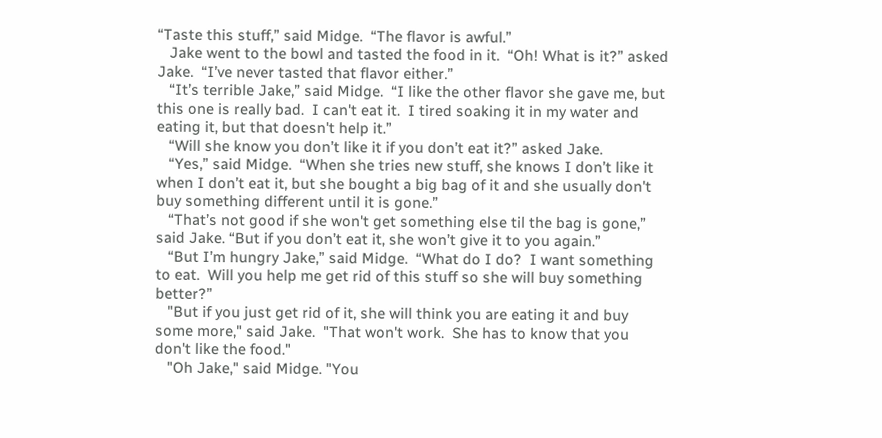“Taste this stuff,” said Midge.  “The flavor is awful.”
   Jake went to the bowl and tasted the food in it.  “Oh! What is it?” asked Jake.  “I’ve never tasted that flavor either.”
   “It’s terrible Jake,” said Midge.  “I like the other flavor she gave me, but this one is really bad.  I can't eat it.  I tired soaking it in my water and eating it, but that doesn't help it.”
   “Will she know you don’t like it if you don’t eat it?” asked Jake.
   “Yes,” said Midge.  “When she tries new stuff, she knows I don’t like it when I don’t eat it, but she bought a big bag of it and she usually don't buy something different until it is gone.”
   “That’s not good if she won't get something else til the bag is gone,” said Jake. “But if you don’t eat it, she won’t give it to you again.”
   “But I’m hungry Jake,” said Midge.  “What do I do?  I want something to eat.  Will you help me get rid of this stuff so she will buy something better?”
   "But if you just get rid of it, she will think you are eating it and buy some more," said Jake.  "That won't work.  She has to know that you don't like the food."
   "Oh Jake," said Midge. "You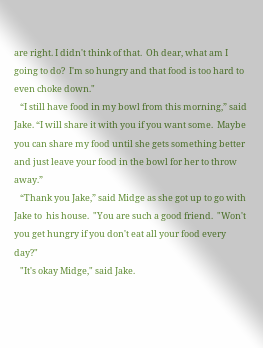are right. I didn't think of that.  Oh dear, what am I going to do?  I'm so hungry and that food is too hard to even choke down."
   “I still have food in my bowl from this morning,” said Jake. “I will share it with you if you want some.  Maybe you can share my food until she gets something better and just leave your food in the bowl for her to throw away.”
   “Thank you Jake,” said Midge as she got up to go with Jake to  his house.  "You are such a good friend.  "Won't you get hungry if you don't eat all your food every day?"
   "It's okay Midge," said Jake.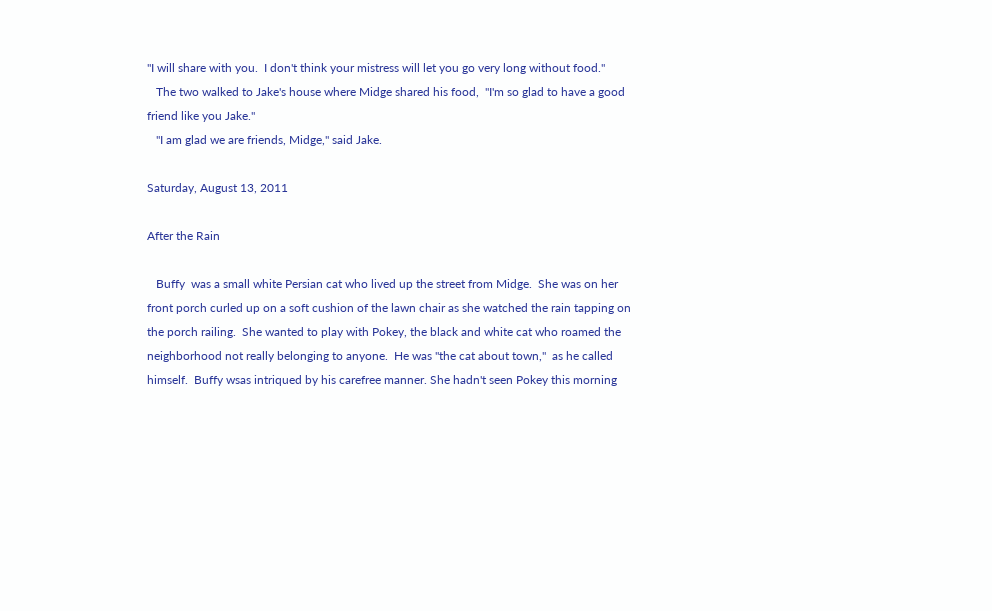"I will share with you.  I don't think your mistress will let you go very long without food."
   The two walked to Jake's house where Midge shared his food,  "I'm so glad to have a good friend like you Jake."
   "I am glad we are friends, Midge," said Jake.

Saturday, August 13, 2011

After the Rain

   Buffy  was a small white Persian cat who lived up the street from Midge.  She was on her front porch curled up on a soft cushion of the lawn chair as she watched the rain tapping on the porch railing.  She wanted to play with Pokey, the black and white cat who roamed the neighborhood not really belonging to anyone.  He was "the cat about town,"  as he called himself.  Buffy wsas intriqued by his carefree manner. She hadn't seen Pokey this morning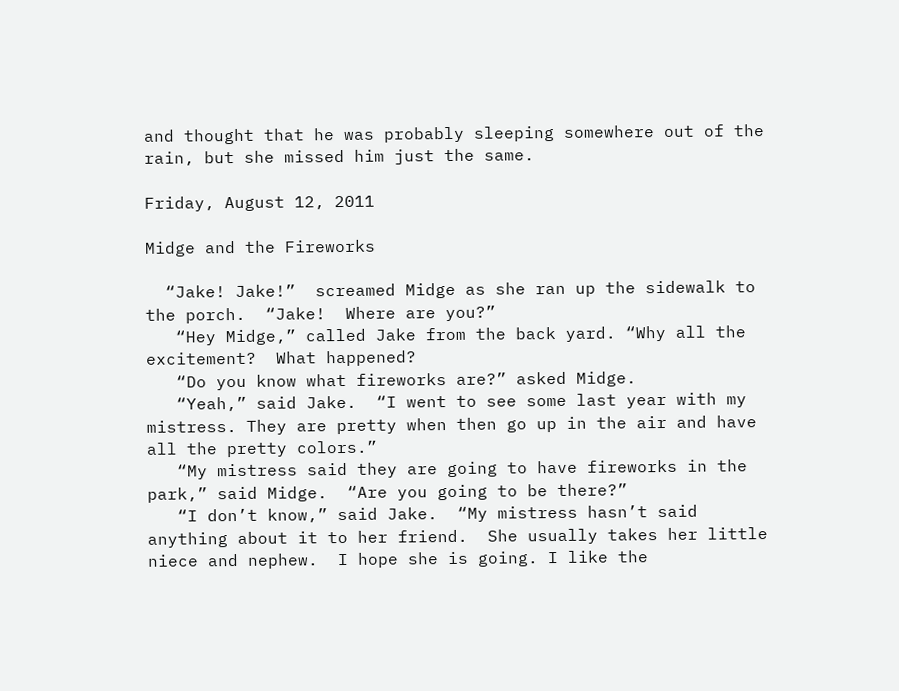and thought that he was probably sleeping somewhere out of the rain, but she missed him just the same.

Friday, August 12, 2011

Midge and the Fireworks

  “Jake! Jake!”  screamed Midge as she ran up the sidewalk to the porch.  “Jake!  Where are you?”
   “Hey Midge,” called Jake from the back yard. “Why all the excitement?  What happened?
   “Do you know what fireworks are?” asked Midge.
   “Yeah,” said Jake.  “I went to see some last year with my mistress. They are pretty when then go up in the air and have all the pretty colors.”
   “My mistress said they are going to have fireworks in the park,” said Midge.  “Are you going to be there?”
   “I don’t know,” said Jake.  “My mistress hasn’t said anything about it to her friend.  She usually takes her little niece and nephew.  I hope she is going. I like the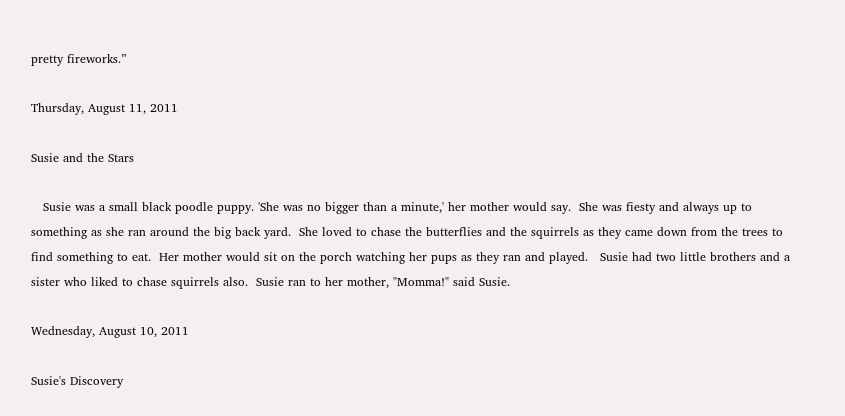pretty fireworks.”

Thursday, August 11, 2011

Susie and the Stars

   Susie was a small black poodle puppy. 'She was no bigger than a minute,' her mother would say.  She was fiesty and always up to something as she ran around the big back yard.  She loved to chase the butterflies and the squirrels as they came down from the trees to find something to eat.  Her mother would sit on the porch watching her pups as they ran and played.   Susie had two little brothers and a sister who liked to chase squirrels also.  Susie ran to her mother, "Momma!" said Susie.

Wednesday, August 10, 2011

Susie's Discovery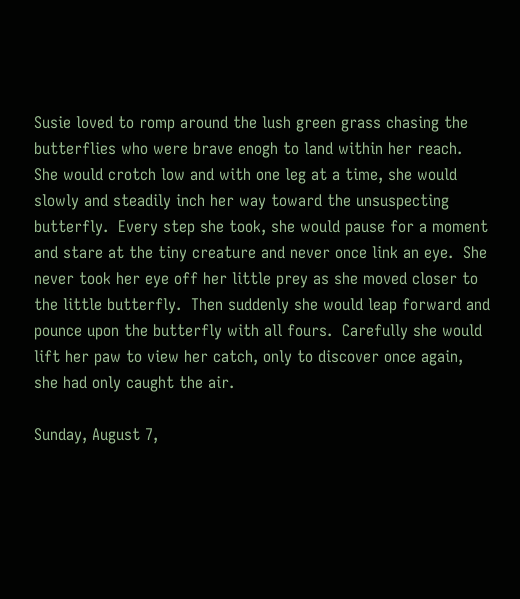Susie loved to romp around the lush green grass chasing the butterflies who were brave enogh to land within her reach.  She would crotch low and with one leg at a time, she would slowly and steadily inch her way toward the unsuspecting butterfly.  Every step she took, she would pause for a moment and stare at the tiny creature and never once link an eye.  She never took her eye off her little prey as she moved closer to the little butterfly.  Then suddenly she would leap forward and pounce upon the butterfly with all fours.  Carefully she would lift her paw to view her catch, only to discover once again, she had only caught the air.

Sunday, August 7,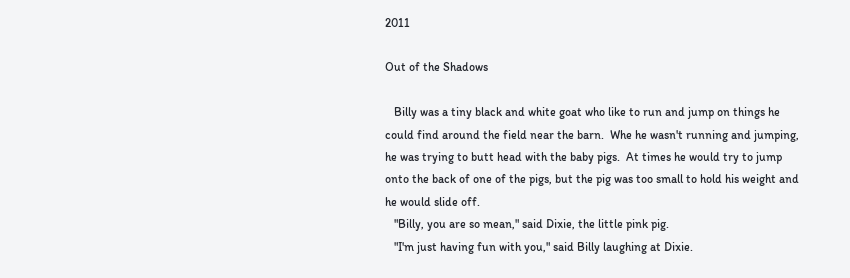2011

Out of the Shadows

   Billy was a tiny black and white goat who like to run and jump on things he could find around the field near the barn.  Whe he wasn't running and jumping, he was trying to butt head with the baby pigs.  At times he would try to jump onto the back of one of the pigs, but the pig was too small to hold his weight and he would slide off.
   "Billy, you are so mean," said Dixie, the little pink pig.
   "I'm just having fun with you," said Billy laughing at Dixie.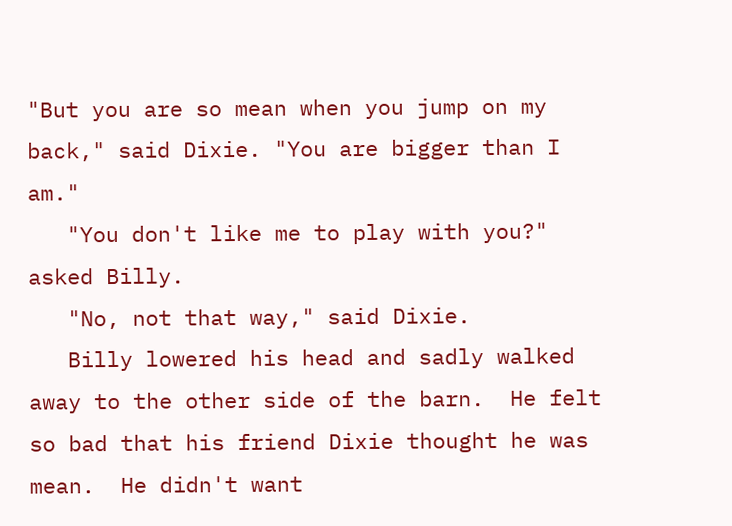"But you are so mean when you jump on my back," said Dixie. "You are bigger than I am."
   "You don't like me to play with you?" asked Billy.
   "No, not that way," said Dixie.
   Billy lowered his head and sadly walked away to the other side of the barn.  He felt so bad that his friend Dixie thought he was mean.  He didn't want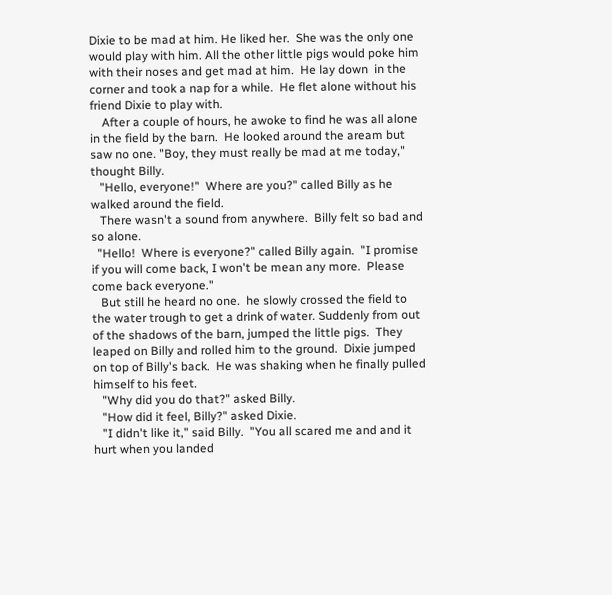Dixie to be mad at him. He liked her.  She was the only one would play with him. All the other little pigs would poke him with their noses and get mad at him.  He lay down  in the corner and took a nap for a while.  He flet alone without his friend Dixie to play with.
    After a couple of hours, he awoke to find he was all alone in the field by the barn.  He looked around the aream but saw no one. "Boy, they must really be mad at me today," thought Billy.
   "Hello, everyone!"  Where are you?" called Billy as he walked around the field.
   There wasn't a sound from anywhere.  Billy felt so bad and so alone.
  "Hello!  Where is everyone?" called Billy again.  "I promise if you will come back, I won't be mean any more.  Please come back everyone."
   But still he heard no one.  he slowly crossed the field to the water trough to get a drink of water. Suddenly from out of the shadows of the barn, jumped the little pigs.  They leaped on Billy and rolled him to the ground.  Dixie jumped on top of Billy's back.  He was shaking when he finally pulled himself to his feet.
   "Why did you do that?" asked Billy.
   "How did it feel, Billy?" asked Dixie.
   "I didn't like it," said Billy.  "You all scared me and and it hurt when you landed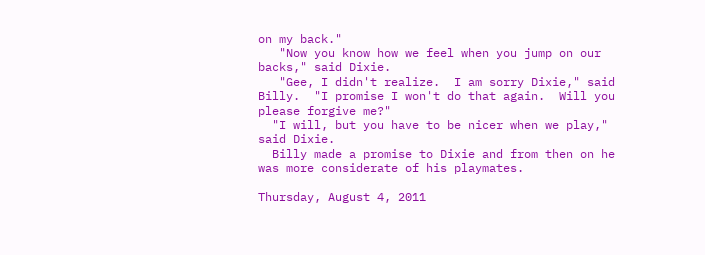on my back."
   "Now you know how we feel when you jump on our backs," said Dixie.
   "Gee, I didn't realize.  I am sorry Dixie," said Billy.  "I promise I won't do that again.  Will you please forgive me?"
  "I will, but you have to be nicer when we play," said Dixie.
  Billy made a promise to Dixie and from then on he was more considerate of his playmates.

Thursday, August 4, 2011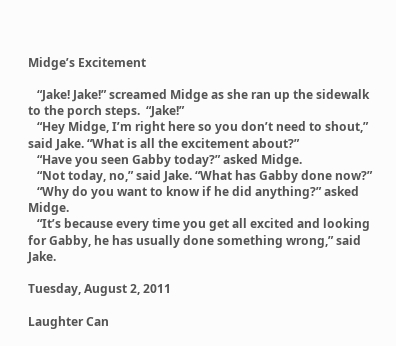Midge’s Excitement

   “Jake! Jake!” screamed Midge as she ran up the sidewalk to the porch steps.  “Jake!”
   “Hey Midge, I’m right here so you don’t need to shout,” said Jake. “What is all the excitement about?”
   “Have you seen Gabby today?” asked Midge.
   “Not today, no,” said Jake. “What has Gabby done now?”
   “Why do you want to know if he did anything?” asked Midge.
   “It’s because every time you get all excited and looking for Gabby, he has usually done something wrong,” said Jake.

Tuesday, August 2, 2011

Laughter Can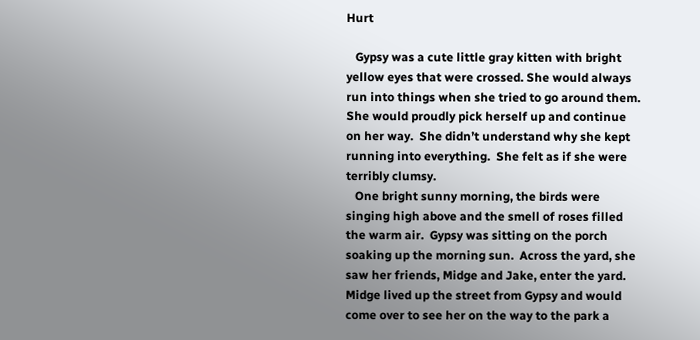Hurt

   Gypsy was a cute little gray kitten with bright yellow eyes that were crossed. She would always run into things when she tried to go around them.  She would proudly pick herself up and continue on her way.  She didn’t understand why she kept running into everything.  She felt as if she were terribly clumsy.
   One bright sunny morning, the birds were singing high above and the smell of roses filled the warm air.  Gypsy was sitting on the porch soaking up the morning sun.  Across the yard, she saw her friends, Midge and Jake, enter the yard.  Midge lived up the street from Gypsy and would come over to see her on the way to the park a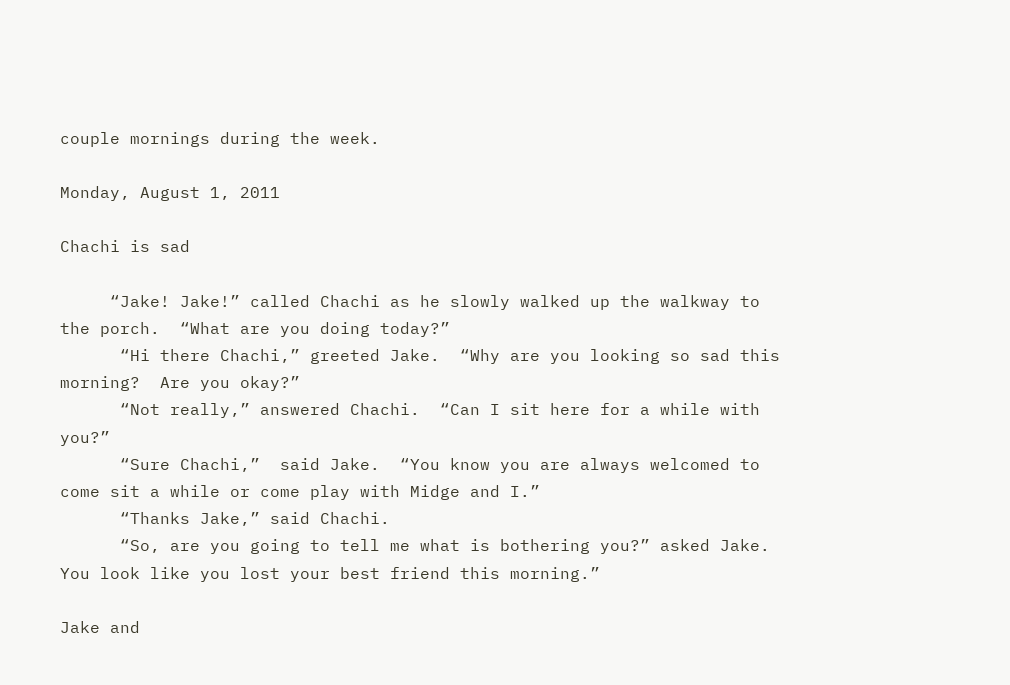couple mornings during the week.

Monday, August 1, 2011

Chachi is sad

     “Jake! Jake!” called Chachi as he slowly walked up the walkway to the porch.  “What are you doing today?”
      “Hi there Chachi,” greeted Jake.  “Why are you looking so sad this morning?  Are you okay?”
      “Not really,” answered Chachi.  “Can I sit here for a while with you?”
      “Sure Chachi,”  said Jake.  “You know you are always welcomed to come sit a while or come play with Midge and I.”
      “Thanks Jake,” said Chachi.
      “So, are you going to tell me what is bothering you?” asked Jake.  You look like you lost your best friend this morning.”

Jake and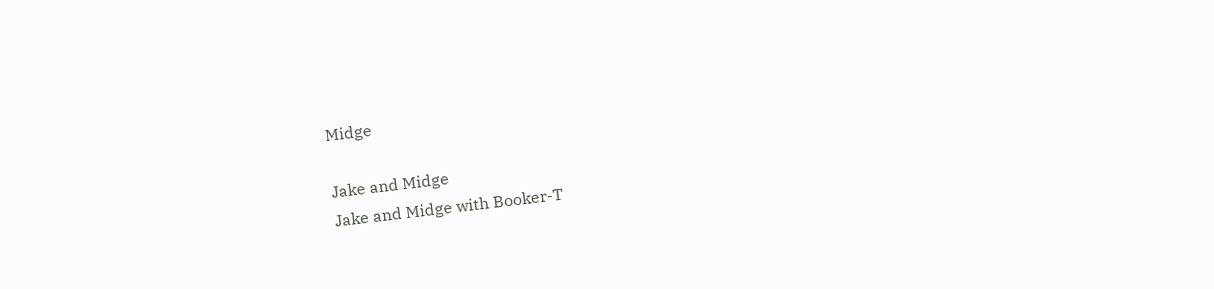Midge

Jake and Midge
Jake and Midge with Booker-T